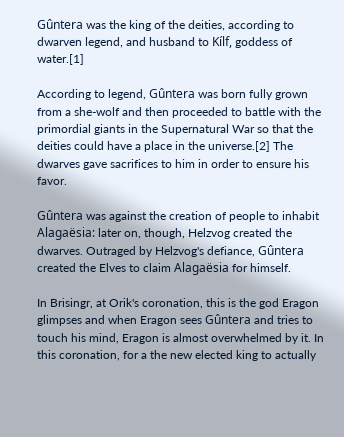Gûntera was the king of the deities, according to dwarven legend, and husband to Kílf, goddess of water.[1]

According to legend, Gûntera was born fully grown from a she-wolf and then proceeded to battle with the primordial giants in the Supernatural War so that the deities could have a place in the universe.[2] The dwarves gave sacrifices to him in order to ensure his favor.

Gûntera was against the creation of people to inhabit Alagaësia: later on, though, Helzvog created the dwarves. Outraged by Helzvog's defiance, Gûntera created the Elves to claim Alagaësia for himself.

In Brisingr, at Orik's coronation, this is the god Eragon glimpses and when Eragon sees Gûntera and tries to touch his mind, Eragon is almost overwhelmed by it. In this coronation, for a the new elected king to actually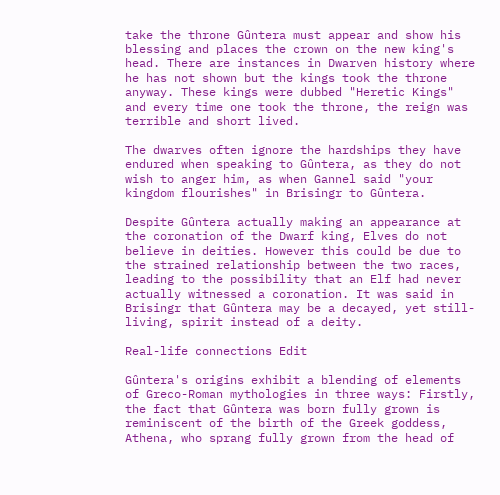take the throne Gûntera must appear and show his blessing and places the crown on the new king's head. There are instances in Dwarven history where he has not shown but the kings took the throne anyway. These kings were dubbed "Heretic Kings" and every time one took the throne, the reign was terrible and short lived.

The dwarves often ignore the hardships they have endured when speaking to Gûntera, as they do not wish to anger him, as when Gannel said "your kingdom flourishes" in Brisingr to Gûntera.

Despite Gûntera actually making an appearance at the coronation of the Dwarf king, Elves do not believe in deities. However this could be due to the strained relationship between the two races, leading to the possibility that an Elf had never actually witnessed a coronation. It was said in Brisingr that Gûntera may be a decayed, yet still-living, spirit instead of a deity.

Real-life connections Edit

Gûntera's origins exhibit a blending of elements of Greco-Roman mythologies in three ways: Firstly, the fact that Gûntera was born fully grown is reminiscent of the birth of the Greek goddess, Athena, who sprang fully grown from the head of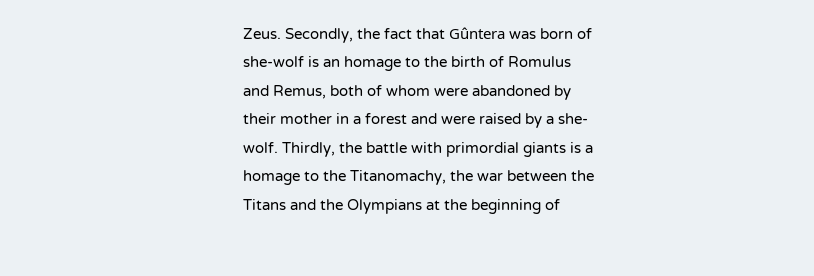Zeus. Secondly, the fact that Gûntera was born of she-wolf is an homage to the birth of Romulus and Remus, both of whom were abandoned by their mother in a forest and were raised by a she-wolf. Thirdly, the battle with primordial giants is a homage to the Titanomachy, the war between the Titans and the Olympians at the beginning of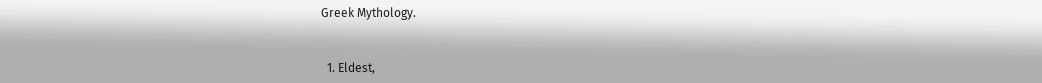Greek Mythology.


  1. Eldest,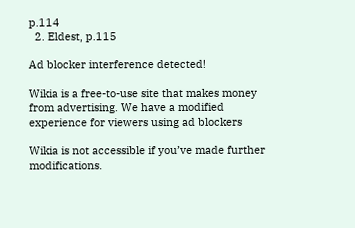p.114
  2. Eldest, p.115

Ad blocker interference detected!

Wikia is a free-to-use site that makes money from advertising. We have a modified experience for viewers using ad blockers

Wikia is not accessible if you’ve made further modifications.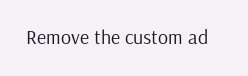Remove the custom ad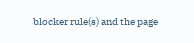blocker rule(s) and the page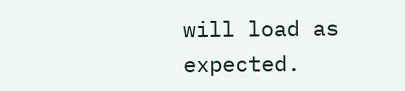will load as expected.